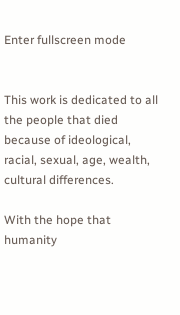Enter fullscreen mode


This work is dedicated to all the people that died because of ideological, racial, sexual, age, wealth, cultural differences.

With the hope that humanity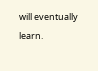will eventually learn.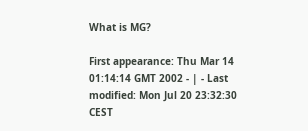What is MG?

First appearance: Thu Mar 14 01:14:14 GMT 2002 - | - Last modified: Mon Jul 20 23:32:30 CEST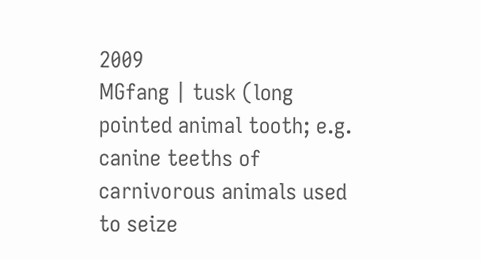2009
MGfang | tusk (long pointed animal tooth; e.g. canine teeths of carnivorous animals used to seize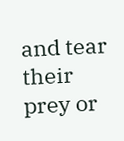and tear their prey or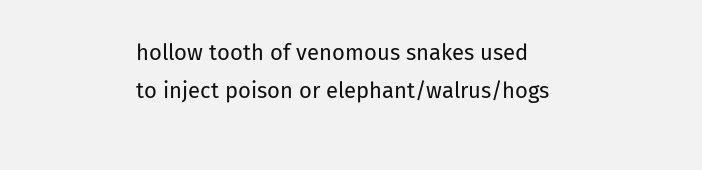hollow tooth of venomous snakes used to inject poison or elephant/walrus/hogs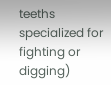teeths specialized for fighting or digging)